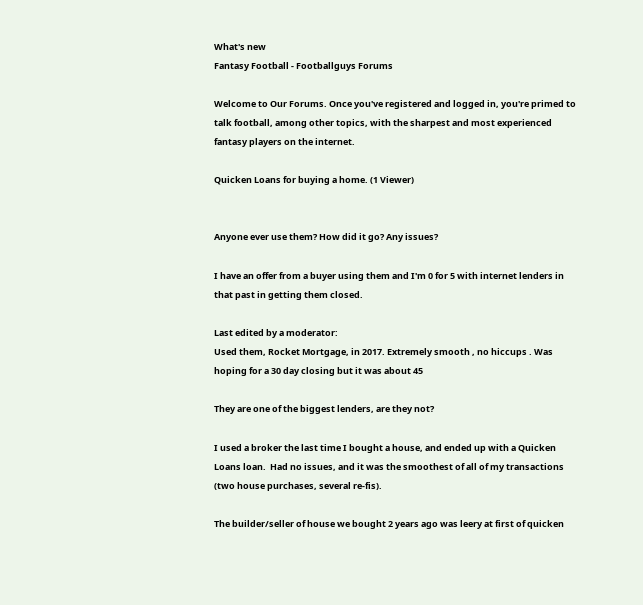What's new
Fantasy Football - Footballguys Forums

Welcome to Our Forums. Once you've registered and logged in, you're primed to talk football, among other topics, with the sharpest and most experienced fantasy players on the internet.

Quicken Loans for buying a home. (1 Viewer)


Anyone ever use them? How did it go? Any issues?

I have an offer from a buyer using them and I'm 0 for 5 with internet lenders in that past in getting them closed.

Last edited by a moderator:
Used them, Rocket Mortgage, in 2017. Extremely smooth , no hiccups . Was hoping for a 30 day closing but it was about 45

They are one of the biggest lenders, are they not?

I used a broker the last time I bought a house, and ended up with a Quicken Loans loan.  Had no issues, and it was the smoothest of all of my transactions (two house purchases, several re-fis).

The builder/seller of house we bought 2 years ago was leery at first of quicken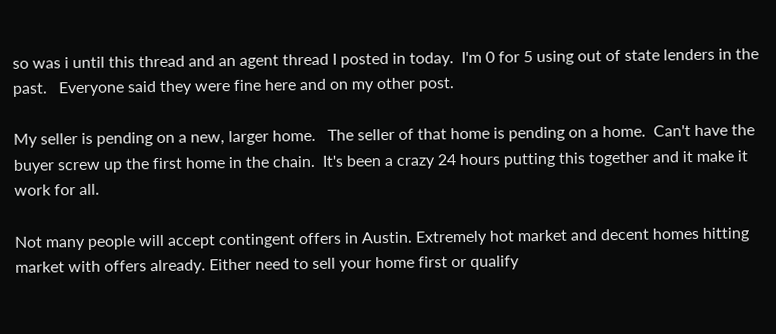so was i until this thread and an agent thread I posted in today.  I'm 0 for 5 using out of state lenders in the past.   Everyone said they were fine here and on my other post.

My seller is pending on a new, larger home.   The seller of that home is pending on a home.  Can't have the buyer screw up the first home in the chain.  It's been a crazy 24 hours putting this together and it make it work for all.

Not many people will accept contingent offers in Austin. Extremely hot market and decent homes hitting market with offers already. Either need to sell your home first or qualify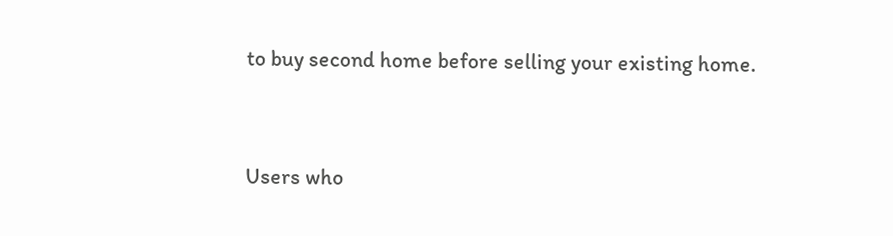to buy second home before selling your existing home.


Users who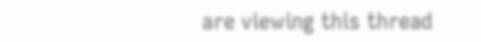are viewing this thread